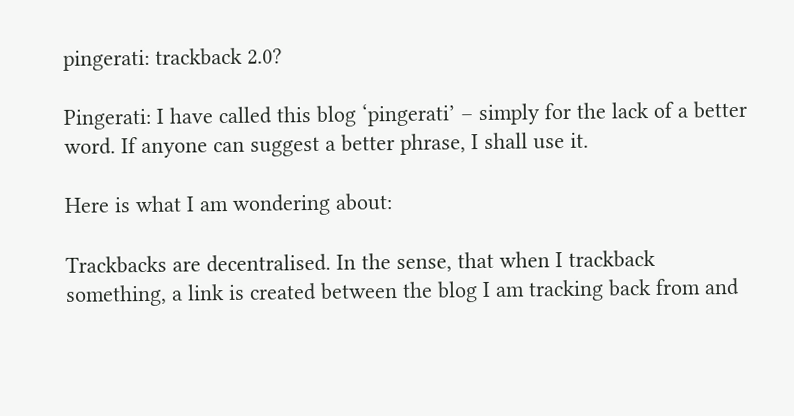pingerati: trackback 2.0?

Pingerati: I have called this blog ‘pingerati’ – simply for the lack of a better word. If anyone can suggest a better phrase, I shall use it.

Here is what I am wondering about:

Trackbacks are decentralised. In the sense, that when I trackback something, a link is created between the blog I am tracking back from and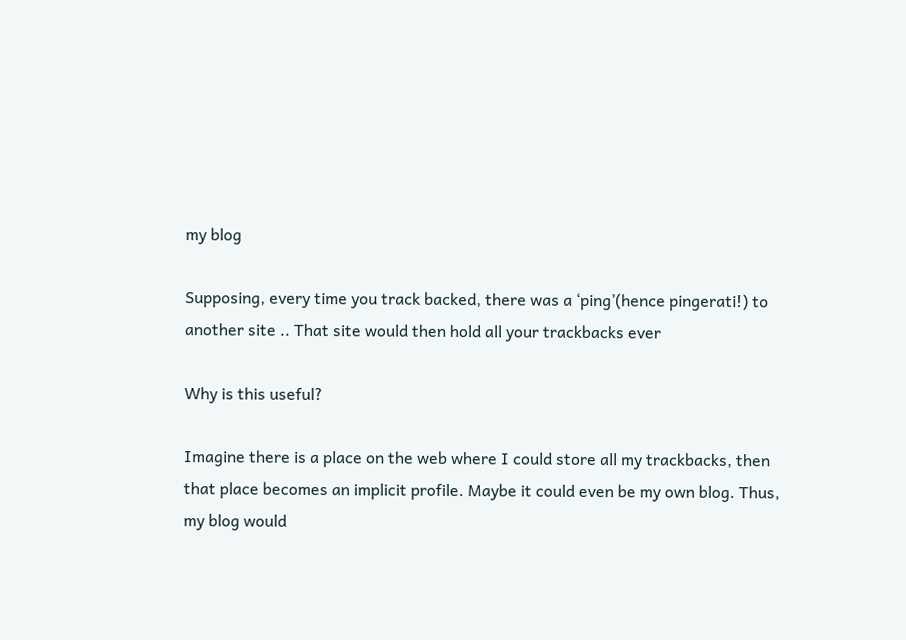my blog

Supposing, every time you track backed, there was a ‘ping’(hence pingerati!) to another site .. That site would then hold all your trackbacks ever

Why is this useful?

Imagine there is a place on the web where I could store all my trackbacks, then that place becomes an implicit profile. Maybe it could even be my own blog. Thus, my blog would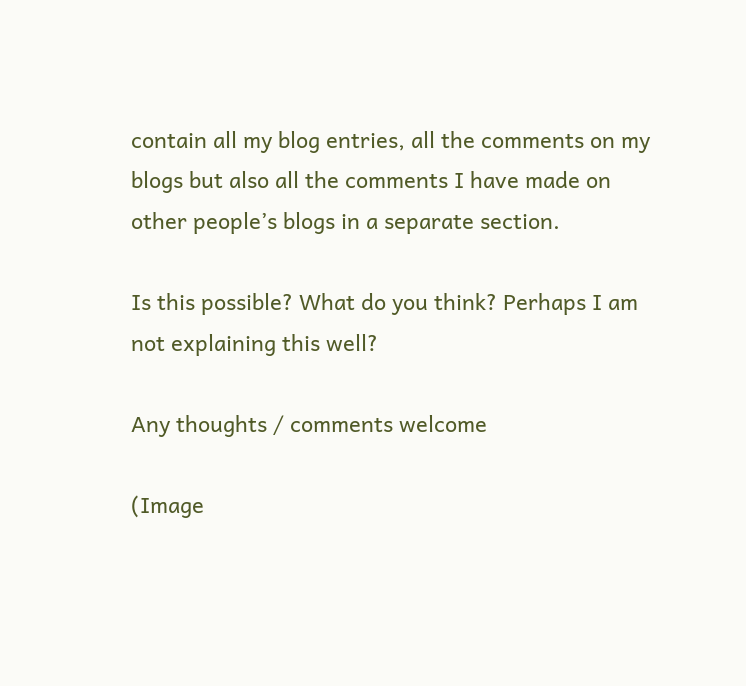contain all my blog entries, all the comments on my blogs but also all the comments I have made on other people’s blogs in a separate section.

Is this possible? What do you think? Perhaps I am not explaining this well?

Any thoughts / comments welcome

(Image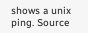shows a unix ping. Source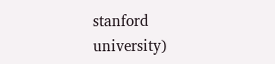stanford university)